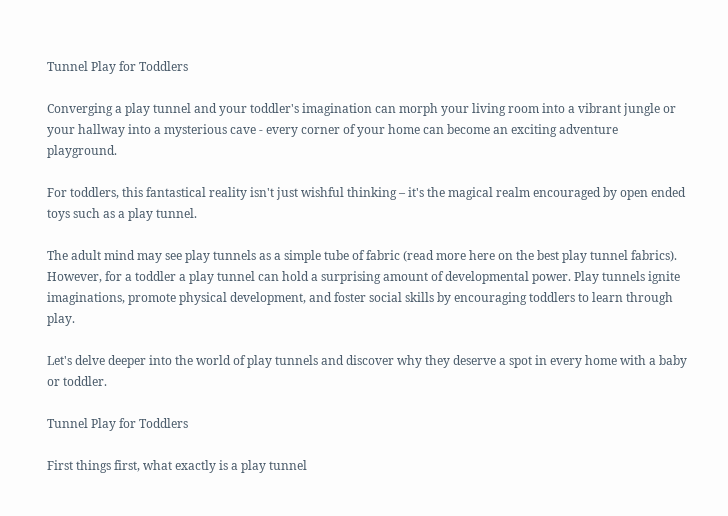Tunnel Play for Toddlers

Converging a play tunnel and your toddler's imagination can morph your living room into a vibrant jungle or your hallway into a mysterious cave - every corner of your home can become an exciting adventure playground.

For toddlers, this fantastical reality isn't just wishful thinking – it's the magical realm encouraged by open ended toys such as a play tunnel.

The adult mind may see play tunnels as a simple tube of fabric (read more here on the best play tunnel fabrics). However, for a toddler a play tunnel can hold a surprising amount of developmental power. Play tunnels ignite imaginations, promote physical development, and foster social skills by encouraging toddlers to learn through play.

Let's delve deeper into the world of play tunnels and discover why they deserve a spot in every home with a baby or toddler.

Tunnel Play for Toddlers

First things first, what exactly is a play tunnel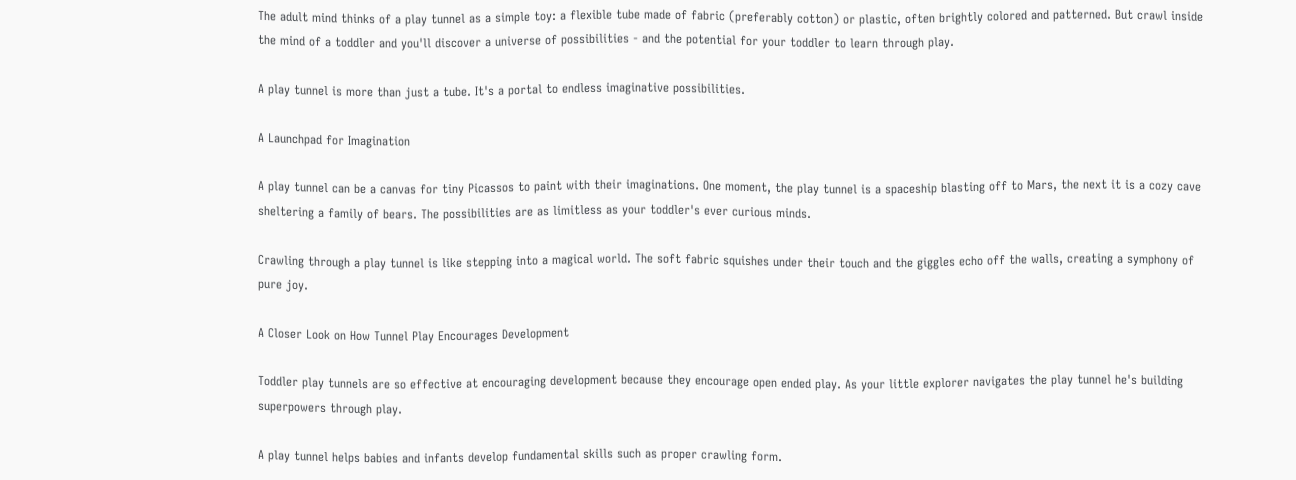The adult mind thinks of a play tunnel as a simple toy: a flexible tube made of fabric (preferably cotton) or plastic, often brightly colored and patterned. But crawl inside the mind of a toddler and you'll discover a universe of possibilities - and the potential for your toddler to learn through play.

A play tunnel is more than just a tube. It's a portal to endless imaginative possibilities.

A Launchpad for Imagination

A play tunnel can be a canvas for tiny Picassos to paint with their imaginations. One moment, the play tunnel is a spaceship blasting off to Mars, the next it is a cozy cave sheltering a family of bears. The possibilities are as limitless as your toddler's ever curious minds.

Crawling through a play tunnel is like stepping into a magical world. The soft fabric squishes under their touch and the giggles echo off the walls, creating a symphony of pure joy.

A Closer Look on How Tunnel Play Encourages Development

Toddler play tunnels are so effective at encouraging development because they encourage open ended play. As your little explorer navigates the play tunnel he's building superpowers through play.

A play tunnel helps babies and infants develop fundamental skills such as proper crawling form.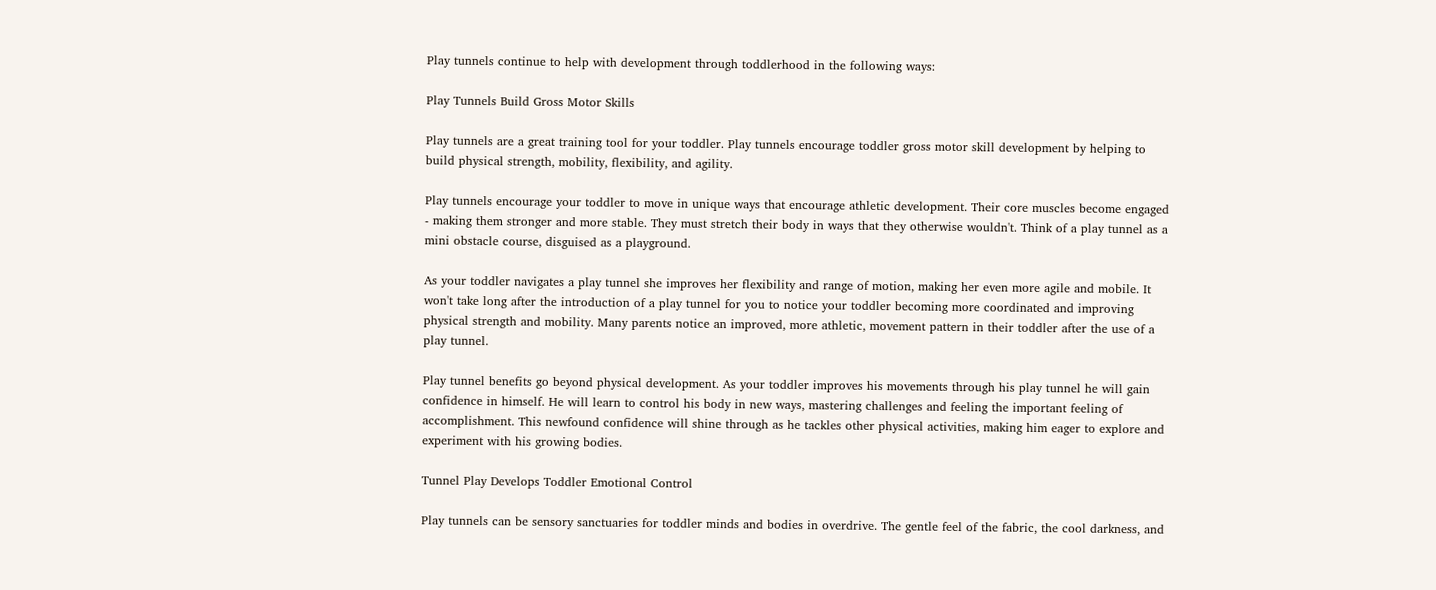Play tunnels continue to help with development through toddlerhood in the following ways:

Play Tunnels Build Gross Motor Skills

Play tunnels are a great training tool for your toddler. Play tunnels encourage toddler gross motor skill development by helping to build physical strength, mobility, flexibility, and agility.

Play tunnels encourage your toddler to move in unique ways that encourage athletic development. Their core muscles become engaged - making them stronger and more stable. They must stretch their body in ways that they otherwise wouldn't. Think of a play tunnel as a mini obstacle course, disguised as a playground.

As your toddler navigates a play tunnel she improves her flexibility and range of motion, making her even more agile and mobile. It won't take long after the introduction of a play tunnel for you to notice your toddler becoming more coordinated and improving physical strength and mobility. Many parents notice an improved, more athletic, movement pattern in their toddler after the use of a play tunnel.

Play tunnel benefits go beyond physical development. As your toddler improves his movements through his play tunnel he will gain confidence in himself. He will learn to control his body in new ways, mastering challenges and feeling the important feeling of accomplishment. This newfound confidence will shine through as he tackles other physical activities, making him eager to explore and experiment with his growing bodies.

Tunnel Play Develops Toddler Emotional Control

Play tunnels can be sensory sanctuaries for toddler minds and bodies in overdrive. The gentle feel of the fabric, the cool darkness, and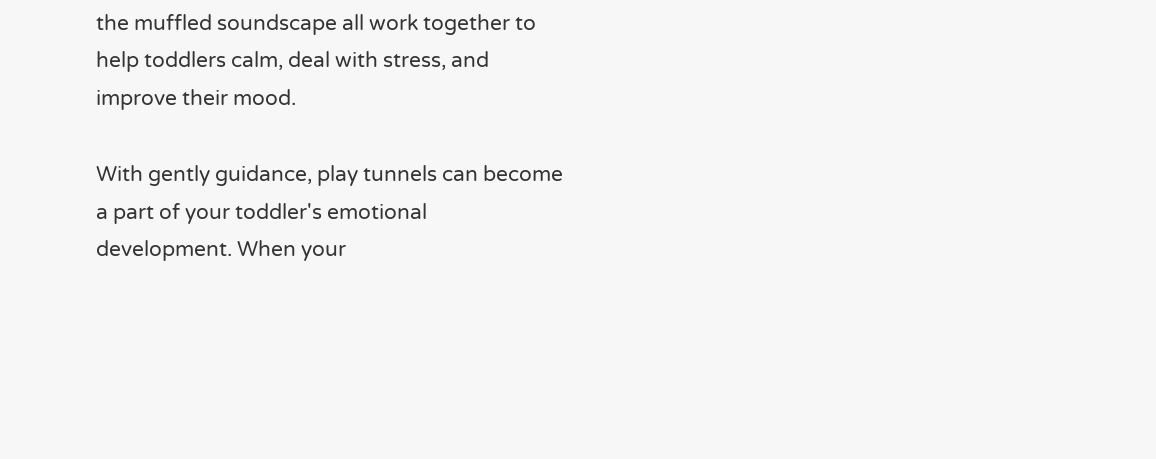the muffled soundscape all work together to help toddlers calm, deal with stress, and improve their mood.

With gently guidance, play tunnels can become a part of your toddler's emotional development. When your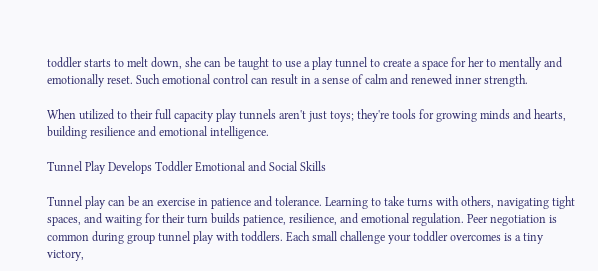toddler starts to melt down, she can be taught to use a play tunnel to create a space for her to mentally and emotionally reset. Such emotional control can result in a sense of calm and renewed inner strength.

When utilized to their full capacity play tunnels aren't just toys; they're tools for growing minds and hearts, building resilience and emotional intelligence.

Tunnel Play Develops Toddler Emotional and Social Skills

Tunnel play can be an exercise in patience and tolerance. Learning to take turns with others, navigating tight spaces, and waiting for their turn builds patience, resilience, and emotional regulation. Peer negotiation is common during group tunnel play with toddlers. Each small challenge your toddler overcomes is a tiny victory,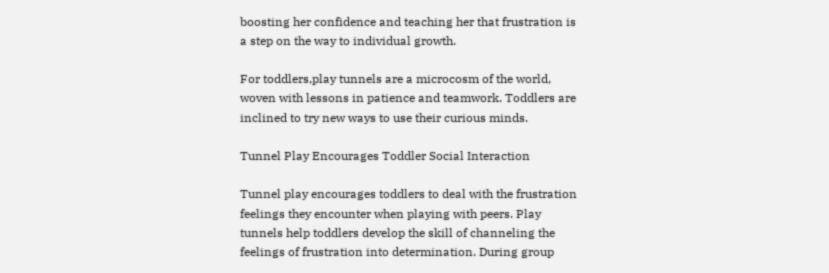boosting her confidence and teaching her that frustration is a step on the way to individual growth.

For toddlers,play tunnels are a microcosm of the world, woven with lessons in patience and teamwork. Toddlers are inclined to try new ways to use their curious minds.

Tunnel Play Encourages Toddler Social Interaction

Tunnel play encourages toddlers to deal with the frustration feelings they encounter when playing with peers. Play tunnels help toddlers develop the skill of channeling the feelings of frustration into determination. During group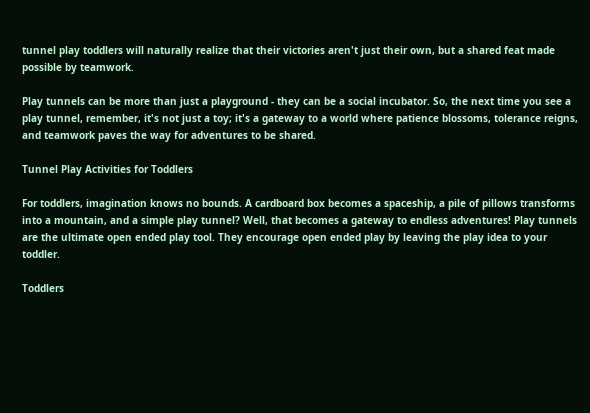tunnel play toddlers will naturally realize that their victories aren't just their own, but a shared feat made possible by teamwork.

Play tunnels can be more than just a playground - they can be a social incubator. So, the next time you see a play tunnel, remember, it's not just a toy; it's a gateway to a world where patience blossoms, tolerance reigns, and teamwork paves the way for adventures to be shared.

Tunnel Play Activities for Toddlers

For toddlers, imagination knows no bounds. A cardboard box becomes a spaceship, a pile of pillows transforms into a mountain, and a simple play tunnel? Well, that becomes a gateway to endless adventures! Play tunnels are the ultimate open ended play tool. They encourage open ended play by leaving the play idea to your toddler.

Toddlers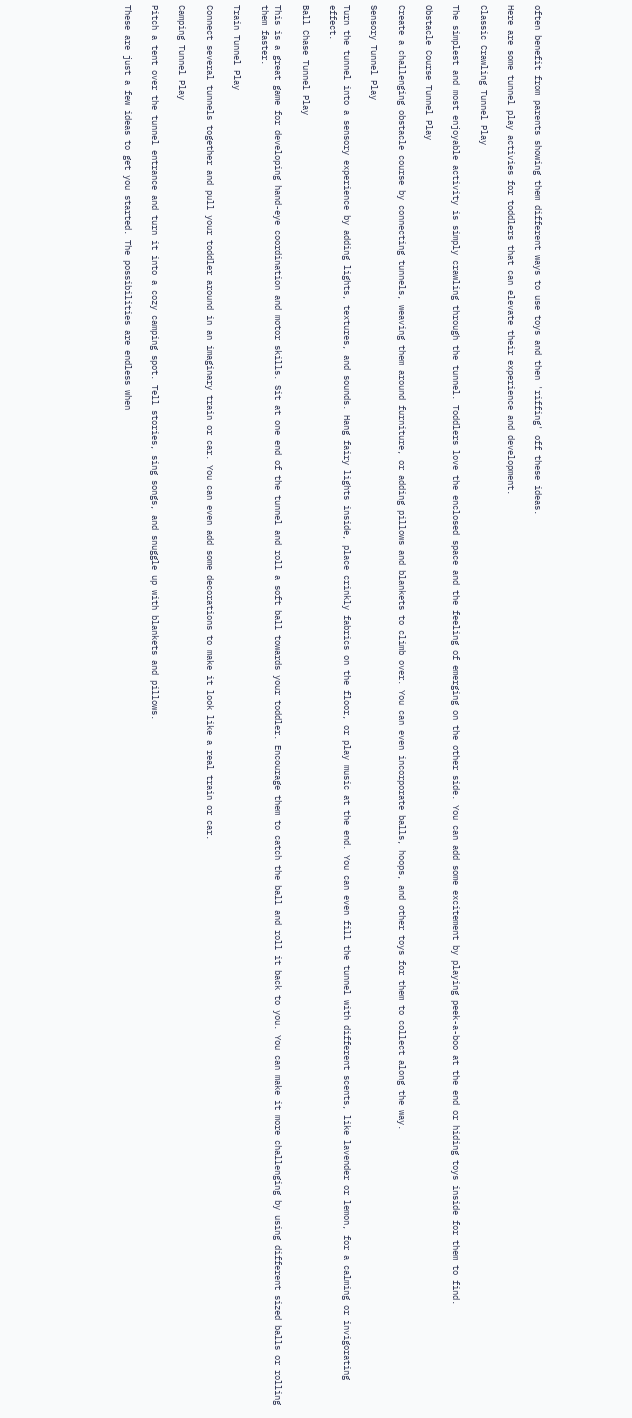often benefit from parents showing them different ways to use toys and then 'riffing' off these ideas.

Here are some tunnel play activies for toddlers that can elevate their experience and development.

Classic Crawling Tunnel Play

The simplest and most enjoyable activity is simply crawling through the tunnel. Toddlers love the enclosed space and the feeling of emerging on the other side. You can add some excitement by playing peek-a-boo at the end or hiding toys inside for them to find.

Obstacle Course Tunnel Play

Create a challenging obstacle course by connecting tunnels, weaving them around furniture, or adding pillows and blankets to climb over. You can even incorporate balls, hoops, and other toys for them to collect along the way.

Sensory Tunnel Play

Turn the tunnel into a sensory experience by adding lights, textures, and sounds. Hang fairy lights inside, place crinkly fabrics on the floor, or play music at the end. You can even fill the tunnel with different scents, like lavender or lemon, for a calming or invigorating effect.

Ball Chase Tunnel Play

This is a great game for developing hand-eye coordination and motor skills. Sit at one end of the tunnel and roll a soft ball towards your toddler. Encourage them to catch the ball and roll it back to you. You can make it more challenging by using different sized balls or rolling them faster.

Train Tunnel Play

Connect several tunnels together and pull your toddler around in an imaginary train or car. You can even add some decorations to make it look like a real train or car.

Camping Tunnel Play

Pitch a tent over the tunnel entrance and turn it into a cozy camping spot. Tell stories, sing songs, and snuggle up with blankets and pillows.

These are just a few ideas to get you started. The possibilities are endless when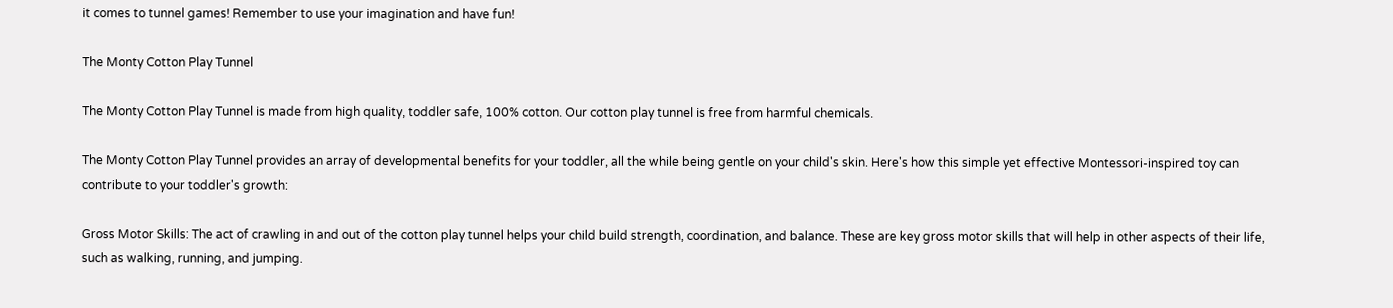it comes to tunnel games! Remember to use your imagination and have fun!

The Monty Cotton Play Tunnel

The Monty Cotton Play Tunnel is made from high quality, toddler safe, 100% cotton. Our cotton play tunnel is free from harmful chemicals.

The Monty Cotton Play Tunnel provides an array of developmental benefits for your toddler, all the while being gentle on your child's skin. Here's how this simple yet effective Montessori-inspired toy can contribute to your toddler's growth:

Gross Motor Skills: The act of crawling in and out of the cotton play tunnel helps your child build strength, coordination, and balance. These are key gross motor skills that will help in other aspects of their life, such as walking, running, and jumping.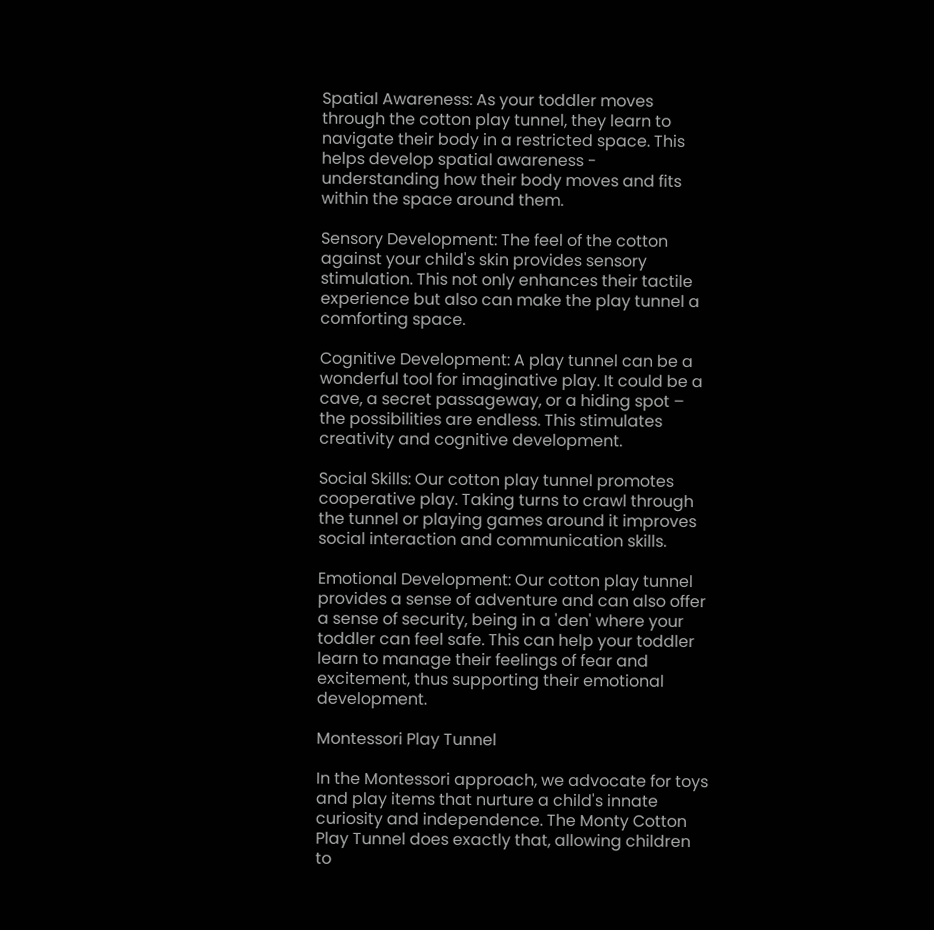Spatial Awareness: As your toddler moves through the cotton play tunnel, they learn to navigate their body in a restricted space. This helps develop spatial awareness - understanding how their body moves and fits within the space around them.

Sensory Development: The feel of the cotton against your child's skin provides sensory stimulation. This not only enhances their tactile experience but also can make the play tunnel a comforting space.

Cognitive Development: A play tunnel can be a wonderful tool for imaginative play. It could be a cave, a secret passageway, or a hiding spot – the possibilities are endless. This stimulates creativity and cognitive development.

Social Skills: Our cotton play tunnel promotes cooperative play. Taking turns to crawl through the tunnel or playing games around it improves social interaction and communication skills.

Emotional Development: Our cotton play tunnel provides a sense of adventure and can also offer a sense of security, being in a 'den' where your toddler can feel safe. This can help your toddler learn to manage their feelings of fear and excitement, thus supporting their emotional development.

Montessori Play Tunnel

In the Montessori approach, we advocate for toys and play items that nurture a child's innate curiosity and independence. The Monty Cotton Play Tunnel does exactly that, allowing children to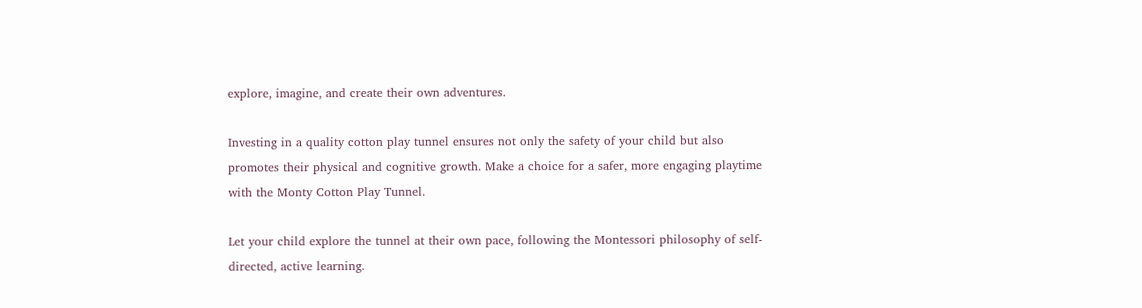explore, imagine, and create their own adventures.

Investing in a quality cotton play tunnel ensures not only the safety of your child but also promotes their physical and cognitive growth. Make a choice for a safer, more engaging playtime with the Monty Cotton Play Tunnel.

Let your child explore the tunnel at their own pace, following the Montessori philosophy of self-directed, active learning.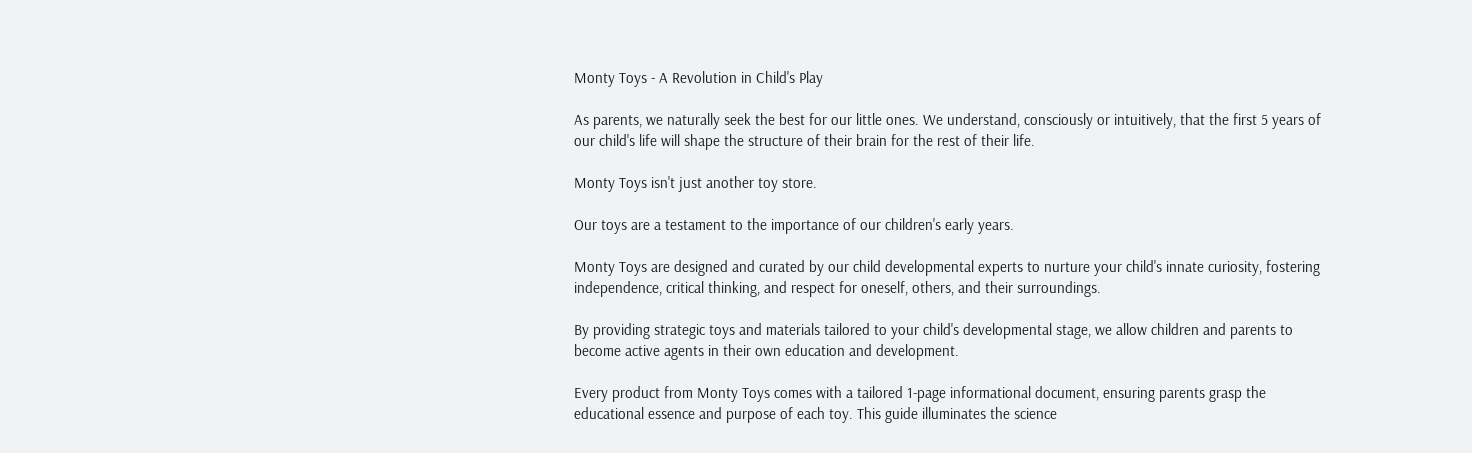Monty Toys - A Revolution in Child's Play

As parents, we naturally seek the best for our little ones. We understand, consciously or intuitively, that the first 5 years of our child's life will shape the structure of their brain for the rest of their life.

Monty Toys isn't just another toy store.

Our toys are a testament to the importance of our children's early years.

Monty Toys are designed and curated by our child developmental experts to nurture your child's innate curiosity, fostering independence, critical thinking, and respect for oneself, others, and their surroundings.

By providing strategic toys and materials tailored to your child's developmental stage, we allow children and parents to become active agents in their own education and development.

Every product from Monty Toys comes with a tailored 1-page informational document, ensuring parents grasp the educational essence and purpose of each toy. This guide illuminates the science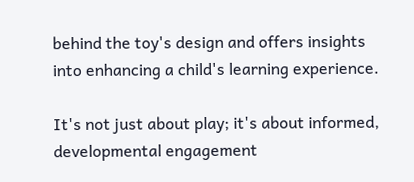behind the toy's design and offers insights into enhancing a child's learning experience.

It's not just about play; it's about informed, developmental engagement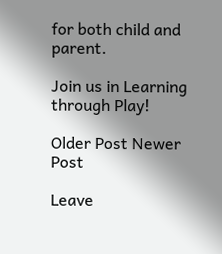for both child and parent.

Join us in Learning through Play!

Older Post Newer Post

Leave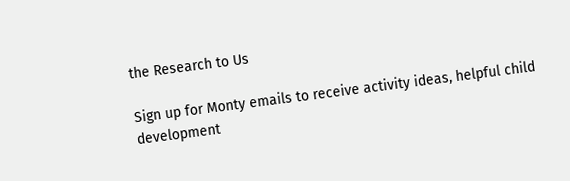the Research to Us

Sign up for Monty emails to receive activity ideas, helpful child development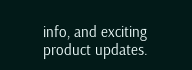info, and exciting product updates.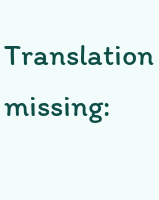Translation missing: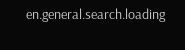en.general.search.loading